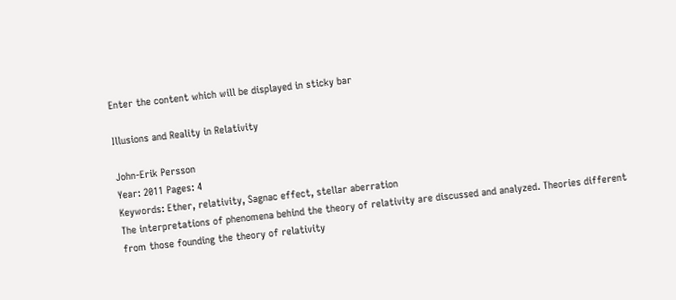Enter the content which will be displayed in sticky bar

Illusions and Reality in Relativity

John-Erik Persson
Year: 2011 Pages: 4
Keywords: Ether, relativity, Sagnac effect, stellar aberration
The interpretations of phenomena behind the theory of relativity are discussed and analyzed. Theories different from those founding the theory of relativity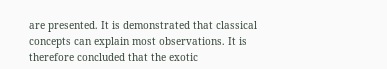are presented. It is demonstrated that classical concepts can explain most observations. It is therefore concluded that the exotic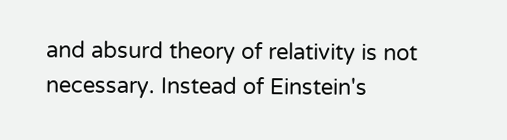and absurd theory of relativity is not necessary. Instead of Einstein's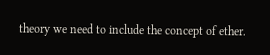theory we need to include the concept of ether.